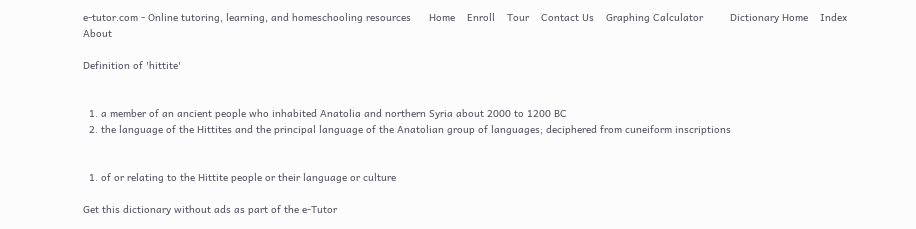e-tutor.com - Online tutoring, learning, and homeschooling resources      Home    Enroll    Tour    Contact Us    Graphing Calculator         Dictionary Home    Index    About

Definition of 'hittite'


  1. a member of an ancient people who inhabited Anatolia and northern Syria about 2000 to 1200 BC
  2. the language of the Hittites and the principal language of the Anatolian group of languages; deciphered from cuneiform inscriptions


  1. of or relating to the Hittite people or their language or culture

Get this dictionary without ads as part of the e-Tutor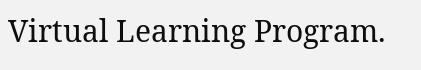Virtual Learning Program.